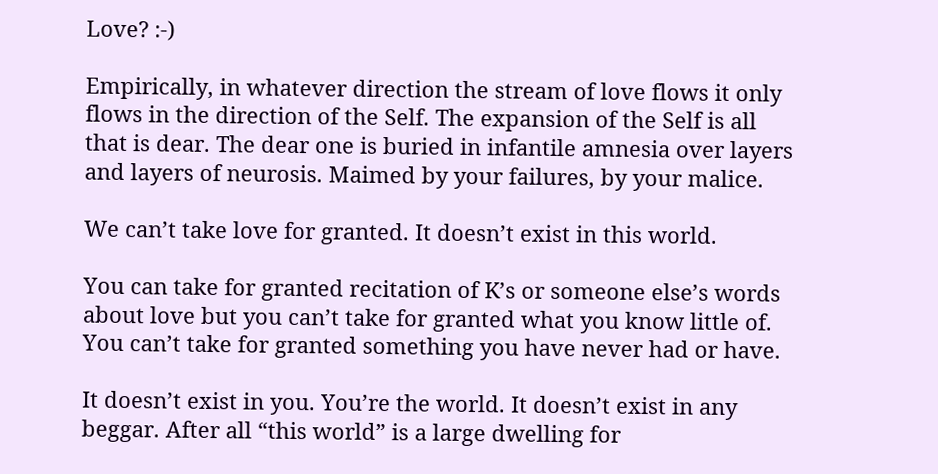Love? :-)

Empirically, in whatever direction the stream of love flows it only flows in the direction of the Self. The expansion of the Self is all that is dear. The dear one is buried in infantile amnesia over layers and layers of neurosis. Maimed by your failures, by your malice.

We can’t take love for granted. It doesn’t exist in this world.

You can take for granted recitation of K’s or someone else’s words about love but you can’t take for granted what you know little of. You can’t take for granted something you have never had or have.

It doesn’t exist in you. You’re the world. It doesn’t exist in any beggar. After all “this world” is a large dwelling for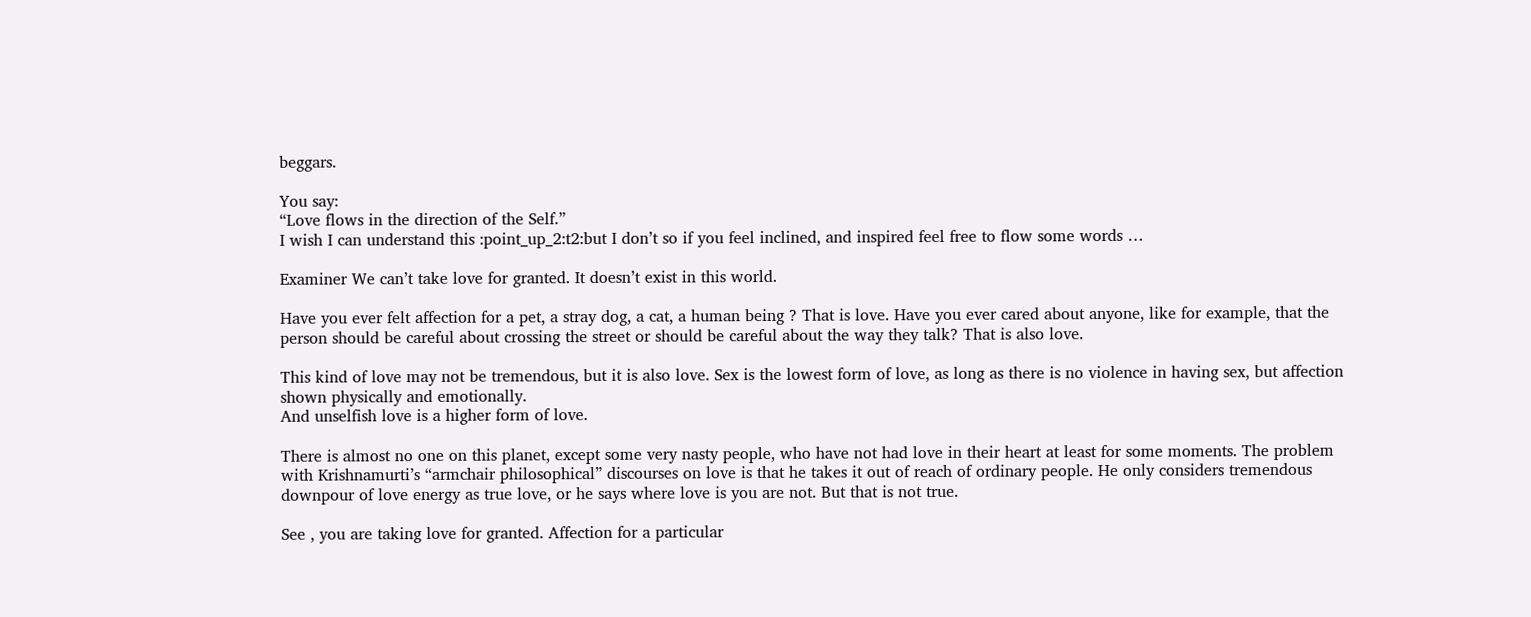beggars.

You say:
“Love flows in the direction of the Self.”
I wish I can understand this :point_up_2:t2:but I don’t so if you feel inclined, and inspired feel free to flow some words …

Examiner We can’t take love for granted. It doesn’t exist in this world.

Have you ever felt affection for a pet, a stray dog, a cat, a human being ? That is love. Have you ever cared about anyone, like for example, that the person should be careful about crossing the street or should be careful about the way they talk? That is also love.

This kind of love may not be tremendous, but it is also love. Sex is the lowest form of love, as long as there is no violence in having sex, but affection shown physically and emotionally.
And unselfish love is a higher form of love.

There is almost no one on this planet, except some very nasty people, who have not had love in their heart at least for some moments. The problem with Krishnamurti’s “armchair philosophical” discourses on love is that he takes it out of reach of ordinary people. He only considers tremendous downpour of love energy as true love, or he says where love is you are not. But that is not true.

See , you are taking love for granted. Affection for a particular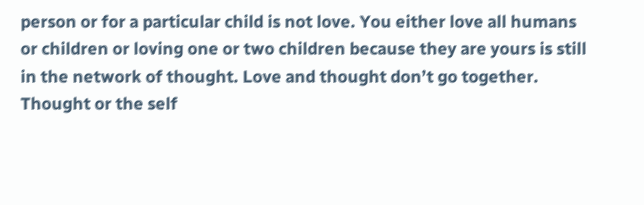person or for a particular child is not love. You either love all humans or children or loving one or two children because they are yours is still in the network of thought. Love and thought don’t go together. Thought or the self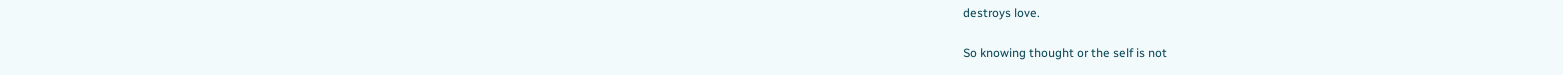destroys love.

So knowing thought or the self is not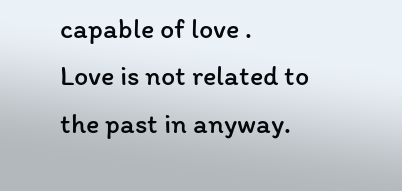capable of love .
Love is not related to the past in anyway.